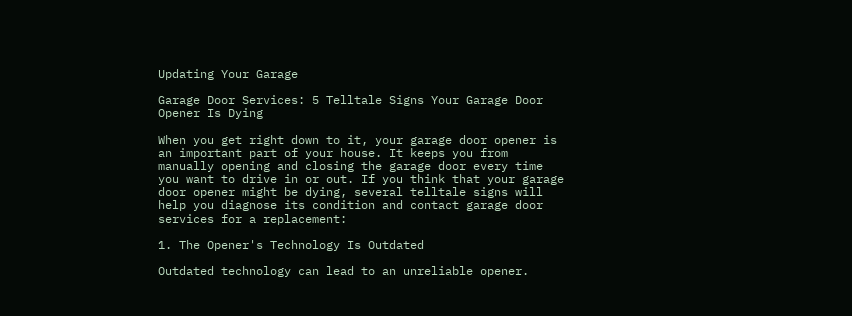Updating Your Garage

Garage Door Services: 5 Telltale Signs Your Garage Door Opener Is Dying

When you get right down to it, your garage door opener is an important part of your house. It keeps you from manually opening and closing the garage door every time you want to drive in or out. If you think that your garage door opener might be dying, several telltale signs will help you diagnose its condition and contact garage door services for a replacement:

1. The Opener's Technology Is Outdated

Outdated technology can lead to an unreliable opener.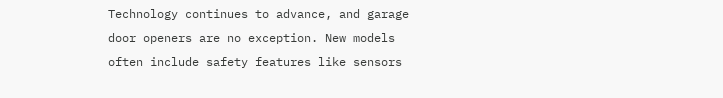Technology continues to advance, and garage door openers are no exception. New models often include safety features like sensors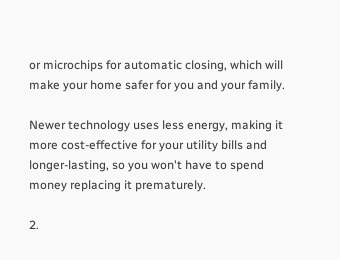or microchips for automatic closing, which will make your home safer for you and your family.

Newer technology uses less energy, making it more cost-effective for your utility bills and longer-lasting, so you won't have to spend money replacing it prematurely.

2.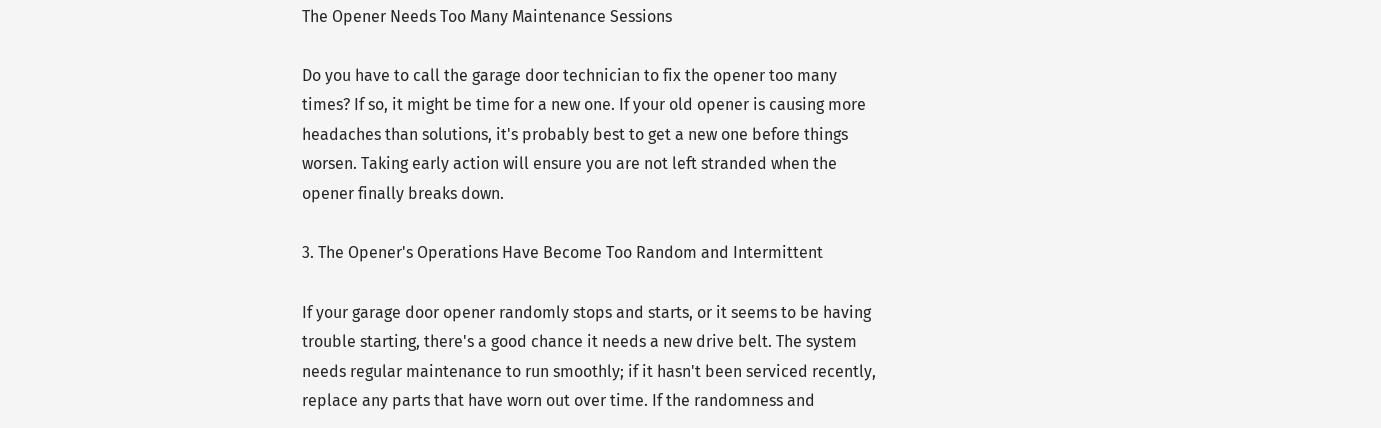The Opener Needs Too Many Maintenance Sessions

Do you have to call the garage door technician to fix the opener too many times? If so, it might be time for a new one. If your old opener is causing more headaches than solutions, it's probably best to get a new one before things worsen. Taking early action will ensure you are not left stranded when the opener finally breaks down.

3. The Opener's Operations Have Become Too Random and Intermittent

If your garage door opener randomly stops and starts, or it seems to be having trouble starting, there's a good chance it needs a new drive belt. The system needs regular maintenance to run smoothly; if it hasn't been serviced recently, replace any parts that have worn out over time. If the randomness and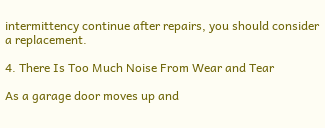intermittency continue after repairs, you should consider a replacement.

4. There Is Too Much Noise From Wear and Tear

As a garage door moves up and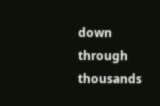down through thousands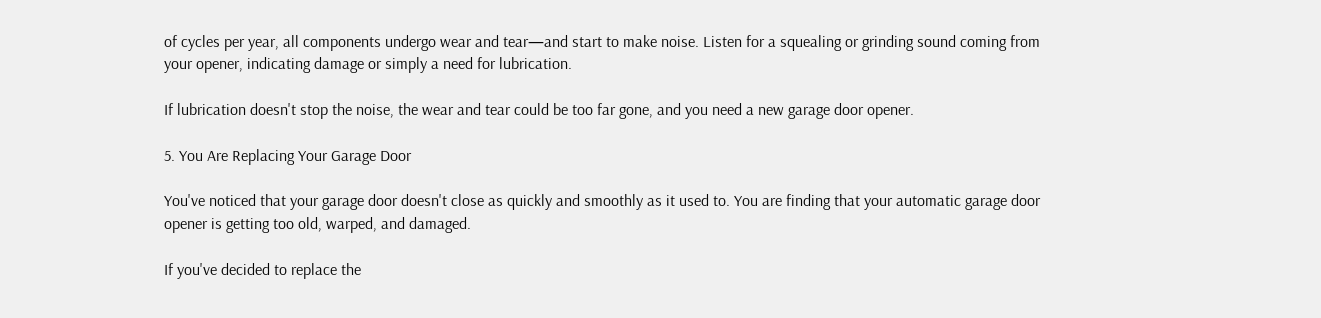of cycles per year, all components undergo wear and tear—and start to make noise. Listen for a squealing or grinding sound coming from your opener, indicating damage or simply a need for lubrication.

If lubrication doesn't stop the noise, the wear and tear could be too far gone, and you need a new garage door opener.

5. You Are Replacing Your Garage Door

You've noticed that your garage door doesn't close as quickly and smoothly as it used to. You are finding that your automatic garage door opener is getting too old, warped, and damaged.

If you've decided to replace the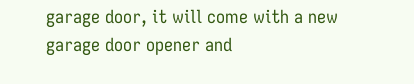garage door, it will come with a new garage door opener and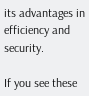its advantages in efficiency and security.

If you see these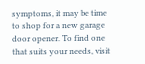symptoms, it may be time to shop for a new garage door opener. To find one that suits your needs, visit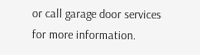or call garage door services for more information.